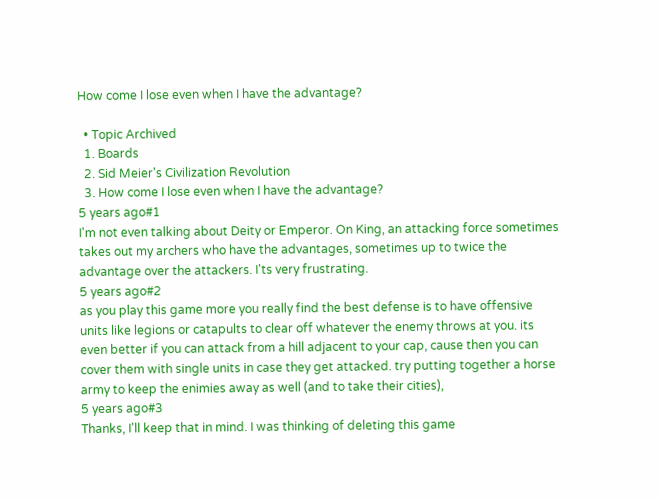How come I lose even when I have the advantage?

  • Topic Archived
  1. Boards
  2. Sid Meier's Civilization Revolution
  3. How come I lose even when I have the advantage?
5 years ago#1
I'm not even talking about Deity or Emperor. On King, an attacking force sometimes takes out my archers who have the advantages, sometimes up to twice the advantage over the attackers. I'ts very frustrating.
5 years ago#2
as you play this game more you really find the best defense is to have offensive units like legions or catapults to clear off whatever the enemy throws at you. its even better if you can attack from a hill adjacent to your cap, cause then you can cover them with single units in case they get attacked. try putting together a horse army to keep the enimies away as well (and to take their cities),
5 years ago#3
Thanks, I'll keep that in mind. I was thinking of deleting this game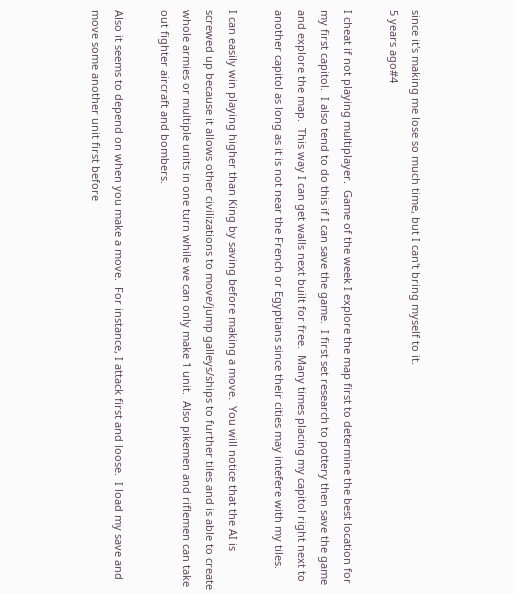since it's making me lose so much time, but I can't bring myself to it.
5 years ago#4

I cheat if not playing multiplayer.  Game of the week I explore the map first to determine the best location for my first capitol.  I also tend to do this if I can save the game.  I first set research to pottery then save the game and explore the map.  This way I can get walls next built for free.  Many times placing my capitol right next to another capitol as long as it is not near the French or Egyptians since their cities may intefere with my tiles.

I can easily win playing higher than King by saving before making a move.  You will notice that the AI is screwed up because it allows other civilizations to move/jump galleys/ships to further tiles and is able to create whole armies or multiple units in one turn while we can only make 1 unit.  Also pikemen and riflemen can take out fighter aircraft and bombers.

Also it seems to depend on when you make a move.  For instance, I attack first and loose.  I load my save and move some another unit first before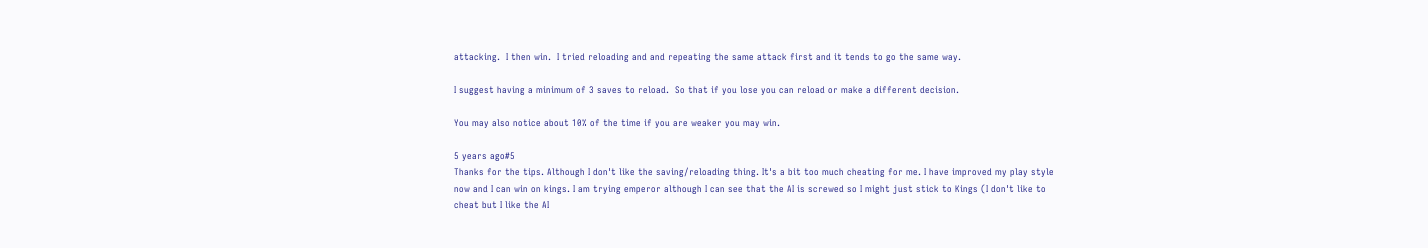attacking.  I then win.  I tried reloading and and repeating the same attack first and it tends to go the same way.

I suggest having a minimum of 3 saves to reload.  So that if you lose you can reload or make a different decision.

You may also notice about 10% of the time if you are weaker you may win.

5 years ago#5
Thanks for the tips. Although I don't like the saving/reloading thing. It's a bit too much cheating for me. I have improved my play style now and I can win on kings. I am trying emperor although I can see that the AI is screwed so I might just stick to Kings (I don't like to cheat but I like the AI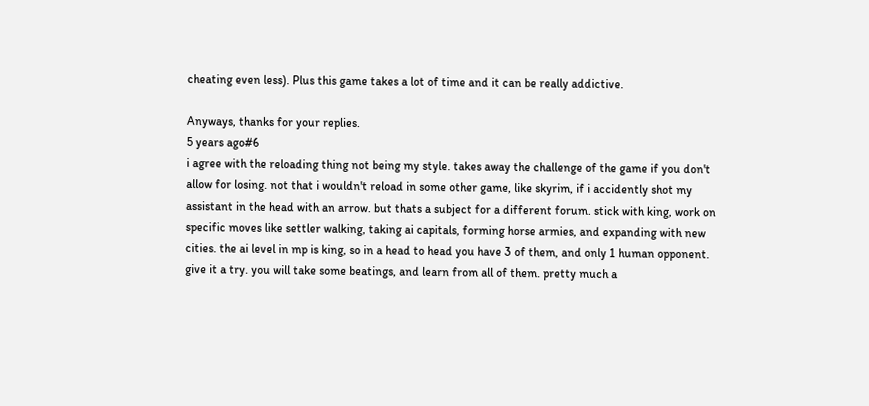cheating even less). Plus this game takes a lot of time and it can be really addictive.

Anyways, thanks for your replies.
5 years ago#6
i agree with the reloading thing not being my style. takes away the challenge of the game if you don't allow for losing. not that i wouldn't reload in some other game, like skyrim, if i accidently shot my assistant in the head with an arrow. but thats a subject for a different forum. stick with king, work on specific moves like settler walking, taking ai capitals, forming horse armies, and expanding with new cities. the ai level in mp is king, so in a head to head you have 3 of them, and only 1 human opponent. give it a try. you will take some beatings, and learn from all of them. pretty much a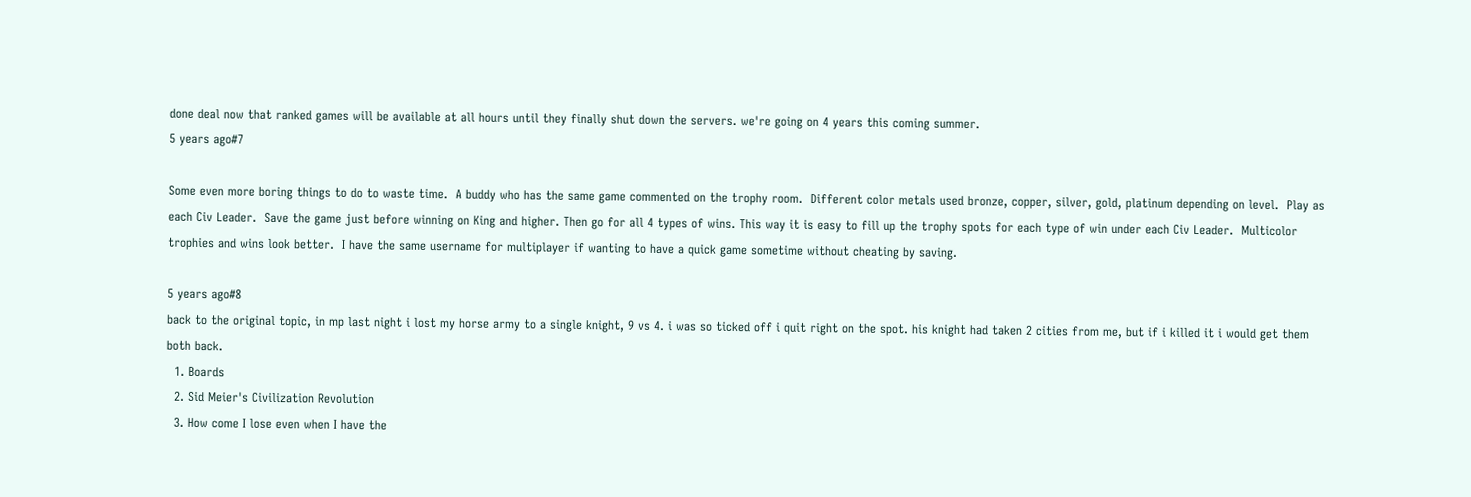done deal now that ranked games will be available at all hours until they finally shut down the servers. we're going on 4 years this coming summer.
5 years ago#7

Some even more boring things to do to waste time.  A buddy who has the same game commented on the trophy room.  Different color metals used bronze, copper, silver, gold, platinum depending on level.  Play as each Civ Leader.  Save the game just before winning on King and higher. Then go for all 4 types of wins. This way it is easy to fill up the trophy spots for each type of win under each Civ Leader.  Multicolor trophies and wins look better.  I have the same username for multiplayer if wanting to have a quick game sometime without cheating by saving.

5 years ago#8
back to the original topic, in mp last night i lost my horse army to a single knight, 9 vs 4. i was so ticked off i quit right on the spot. his knight had taken 2 cities from me, but if i killed it i would get them both back.
  1. Boards
  2. Sid Meier's Civilization Revolution
  3. How come I lose even when I have the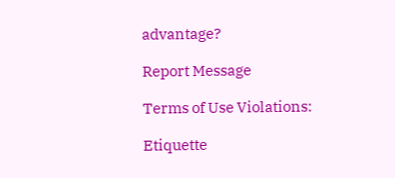advantage?

Report Message

Terms of Use Violations:

Etiquette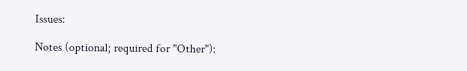Issues:

Notes (optional; required for "Other"):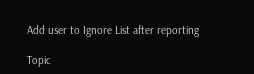Add user to Ignore List after reporting

Topic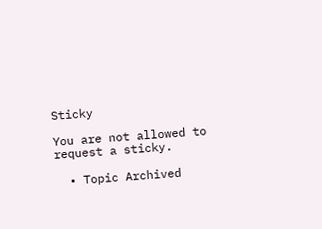Sticky

You are not allowed to request a sticky.

  • Topic Archived